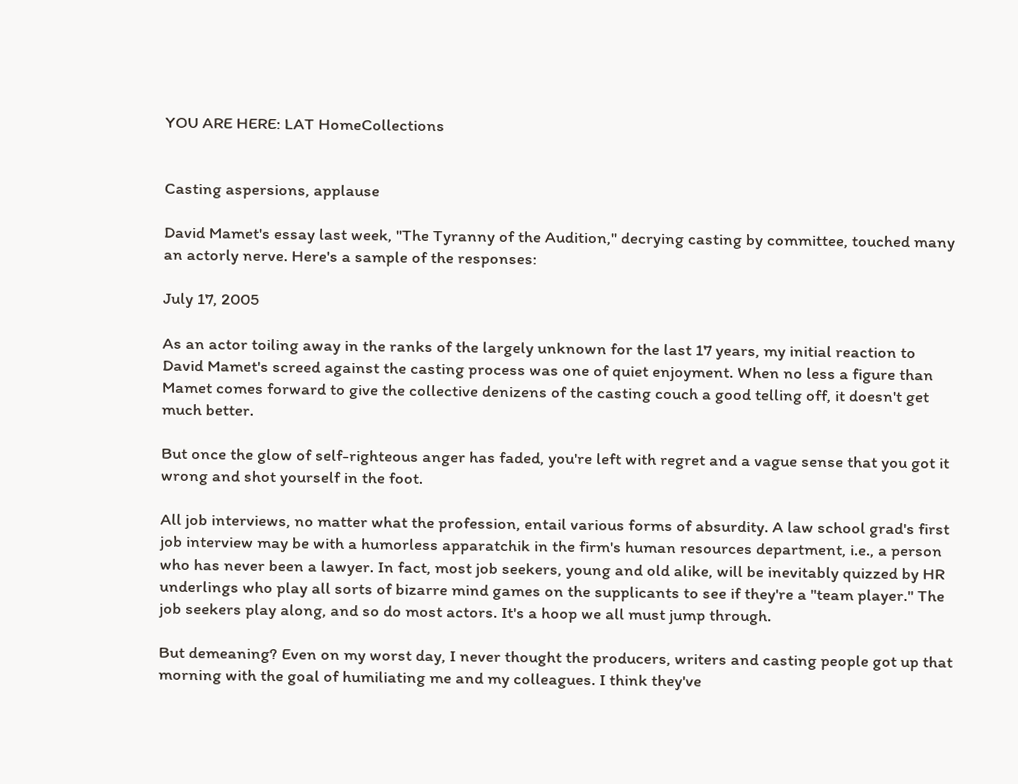YOU ARE HERE: LAT HomeCollections


Casting aspersions, applause

David Mamet's essay last week, "The Tyranny of the Audition," decrying casting by committee, touched many an actorly nerve. Here's a sample of the responses:

July 17, 2005

As an actor toiling away in the ranks of the largely unknown for the last 17 years, my initial reaction to David Mamet's screed against the casting process was one of quiet enjoyment. When no less a figure than Mamet comes forward to give the collective denizens of the casting couch a good telling off, it doesn't get much better.

But once the glow of self-righteous anger has faded, you're left with regret and a vague sense that you got it wrong and shot yourself in the foot.

All job interviews, no matter what the profession, entail various forms of absurdity. A law school grad's first job interview may be with a humorless apparatchik in the firm's human resources department, i.e., a person who has never been a lawyer. In fact, most job seekers, young and old alike, will be inevitably quizzed by HR underlings who play all sorts of bizarre mind games on the supplicants to see if they're a "team player." The job seekers play along, and so do most actors. It's a hoop we all must jump through.

But demeaning? Even on my worst day, I never thought the producers, writers and casting people got up that morning with the goal of humiliating me and my colleagues. I think they've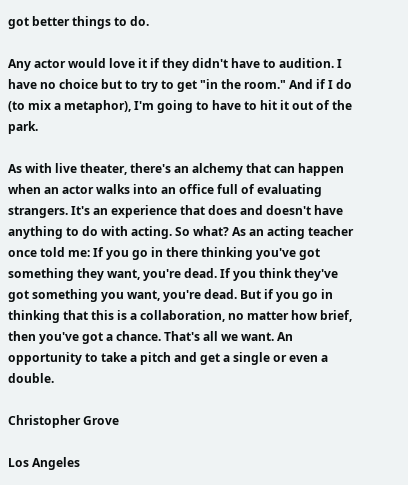got better things to do.

Any actor would love it if they didn't have to audition. I have no choice but to try to get "in the room." And if I do (to mix a metaphor), I'm going to have to hit it out of the park.

As with live theater, there's an alchemy that can happen when an actor walks into an office full of evaluating strangers. It's an experience that does and doesn't have anything to do with acting. So what? As an acting teacher once told me: If you go in there thinking you've got something they want, you're dead. If you think they've got something you want, you're dead. But if you go in thinking that this is a collaboration, no matter how brief, then you've got a chance. That's all we want. An opportunity to take a pitch and get a single or even a double.

Christopher Grove

Los Angeles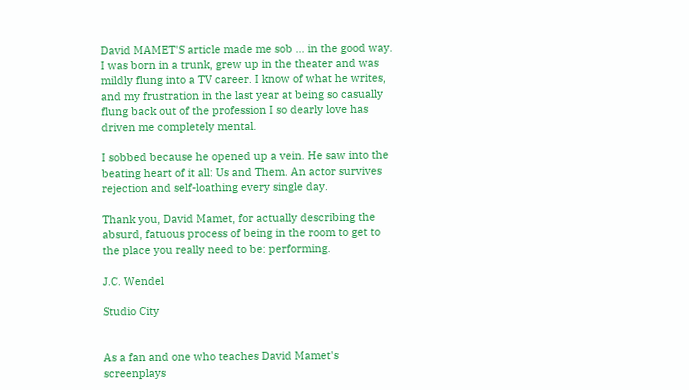David MAMET'S article made me sob ... in the good way. I was born in a trunk, grew up in the theater and was mildly flung into a TV career. I know of what he writes, and my frustration in the last year at being so casually flung back out of the profession I so dearly love has driven me completely mental.

I sobbed because he opened up a vein. He saw into the beating heart of it all: Us and Them. An actor survives rejection and self-loathing every single day.

Thank you, David Mamet, for actually describing the absurd, fatuous process of being in the room to get to the place you really need to be: performing.

J.C. Wendel

Studio City


As a fan and one who teaches David Mamet's screenplays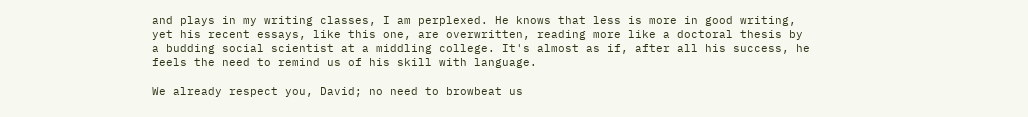and plays in my writing classes, I am perplexed. He knows that less is more in good writing, yet his recent essays, like this one, are overwritten, reading more like a doctoral thesis by a budding social scientist at a middling college. It's almost as if, after all his success, he feels the need to remind us of his skill with language.

We already respect you, David; no need to browbeat us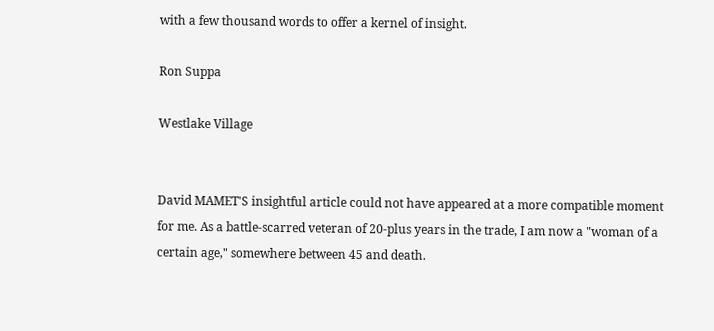with a few thousand words to offer a kernel of insight.

Ron Suppa

Westlake Village


David MAMET'S insightful article could not have appeared at a more compatible moment for me. As a battle-scarred veteran of 20-plus years in the trade, I am now a "woman of a certain age," somewhere between 45 and death.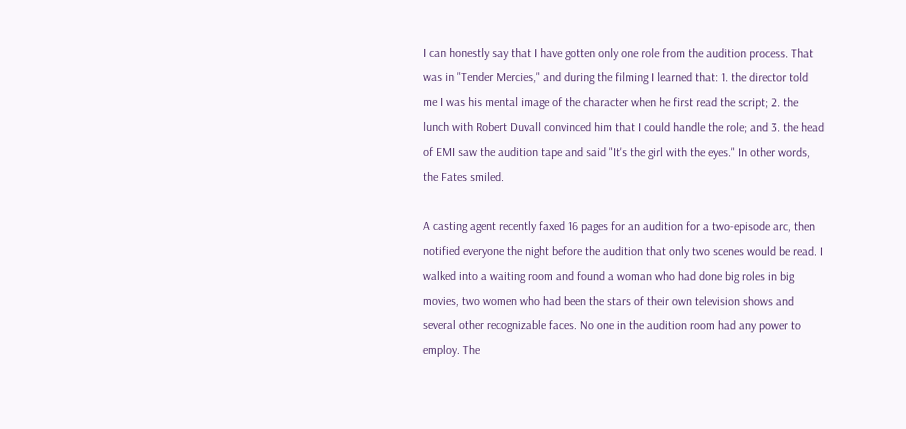I can honestly say that I have gotten only one role from the audition process. That was in "Tender Mercies," and during the filming I learned that: 1. the director told me I was his mental image of the character when he first read the script; 2. the lunch with Robert Duvall convinced him that I could handle the role; and 3. the head of EMI saw the audition tape and said "It's the girl with the eyes." In other words, the Fates smiled.

A casting agent recently faxed 16 pages for an audition for a two-episode arc, then notified everyone the night before the audition that only two scenes would be read. I walked into a waiting room and found a woman who had done big roles in big movies, two women who had been the stars of their own television shows and several other recognizable faces. No one in the audition room had any power to employ. The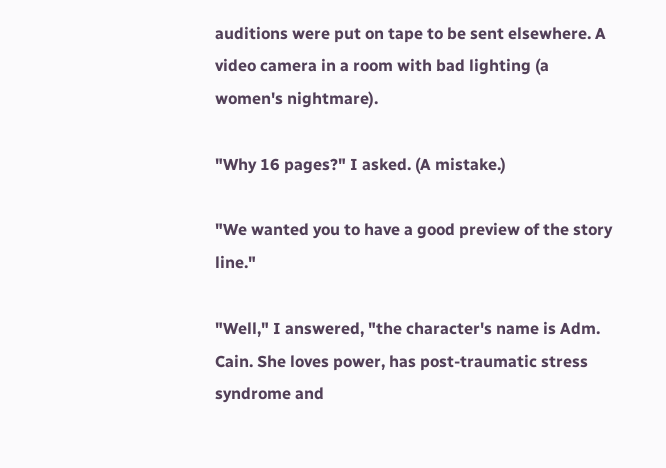auditions were put on tape to be sent elsewhere. A video camera in a room with bad lighting (a women's nightmare).

"Why 16 pages?" I asked. (A mistake.)

"We wanted you to have a good preview of the story line."

"Well," I answered, "the character's name is Adm. Cain. She loves power, has post-traumatic stress syndrome and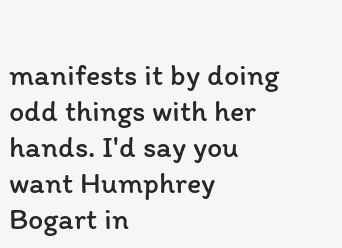manifests it by doing odd things with her hands. I'd say you want Humphrey Bogart in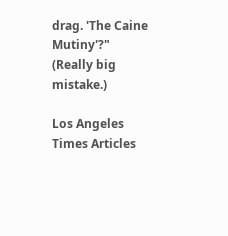drag. 'The Caine Mutiny'?" (Really big mistake.)

Los Angeles Times Articles